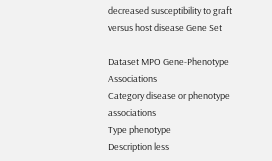decreased susceptibility to graft versus host disease Gene Set

Dataset MPO Gene-Phenotype Associations
Category disease or phenotype associations
Type phenotype
Description less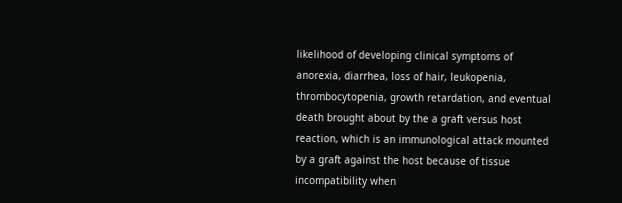likelihood of developing clinical symptoms of anorexia, diarrhea, loss of hair, leukopenia, thrombocytopenia, growth retardation, and eventual death brought about by the a graft versus host reaction, which is an immunological attack mounted by a graft against the host because of tissue incompatibility when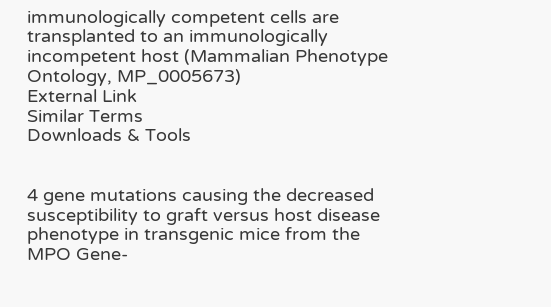immunologically competent cells are transplanted to an immunologically incompetent host (Mammalian Phenotype Ontology, MP_0005673)
External Link
Similar Terms
Downloads & Tools


4 gene mutations causing the decreased susceptibility to graft versus host disease phenotype in transgenic mice from the MPO Gene-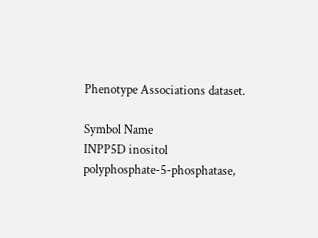Phenotype Associations dataset.

Symbol Name
INPP5D inositol polyphosphate-5-phosphatase,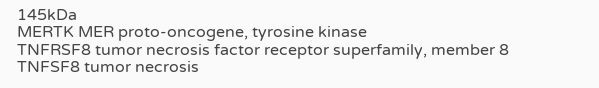145kDa
MERTK MER proto-oncogene, tyrosine kinase
TNFRSF8 tumor necrosis factor receptor superfamily, member 8
TNFSF8 tumor necrosis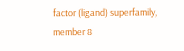factor (ligand) superfamily, member 8